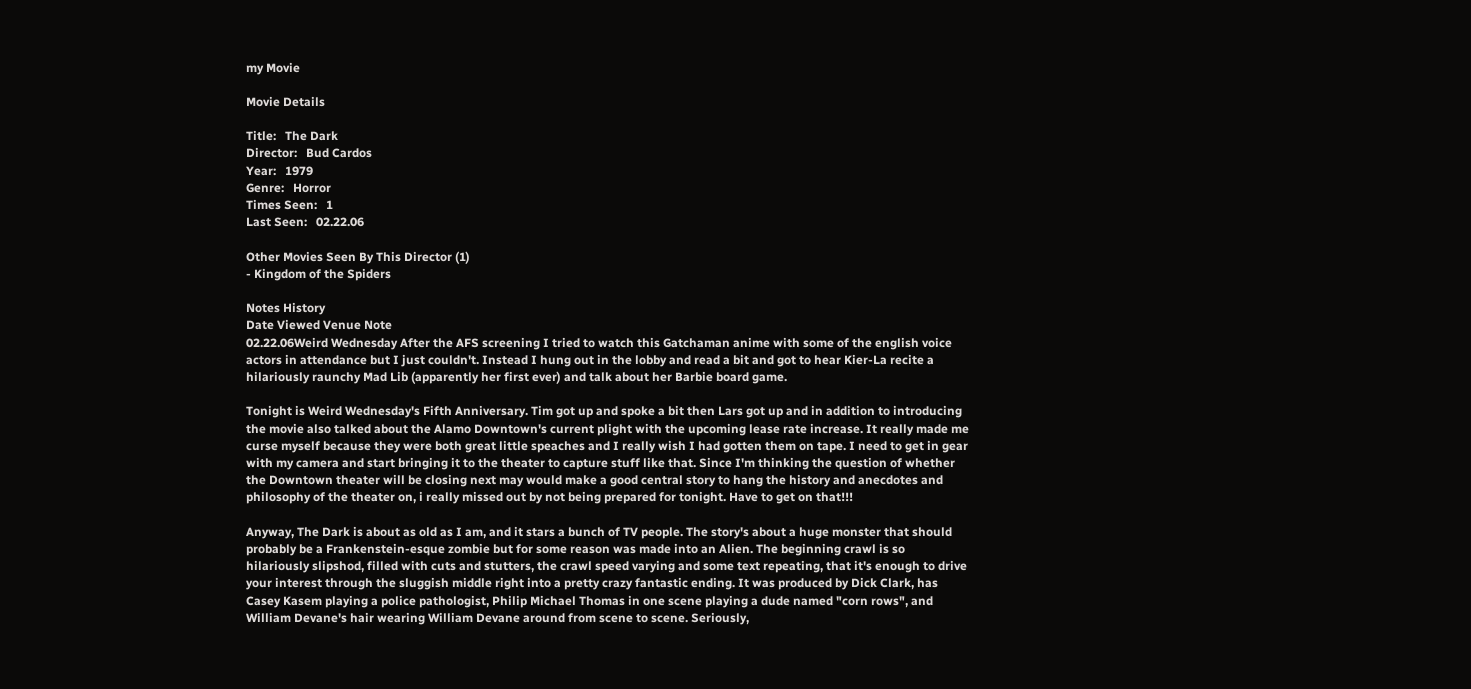my Movie

Movie Details

Title:   The Dark
Director:   Bud Cardos
Year:   1979
Genre:   Horror
Times Seen:   1
Last Seen:   02.22.06

Other Movies Seen By This Director (1)
- Kingdom of the Spiders

Notes History
Date Viewed Venue Note
02.22.06Weird Wednesday After the AFS screening I tried to watch this Gatchaman anime with some of the english voice actors in attendance but I just couldn't. Instead I hung out in the lobby and read a bit and got to hear Kier-La recite a hilariously raunchy Mad Lib (apparently her first ever) and talk about her Barbie board game.

Tonight is Weird Wednesday's Fifth Anniversary. Tim got up and spoke a bit then Lars got up and in addition to introducing the movie also talked about the Alamo Downtown's current plight with the upcoming lease rate increase. It really made me curse myself because they were both great little speaches and I really wish I had gotten them on tape. I need to get in gear with my camera and start bringing it to the theater to capture stuff like that. Since I'm thinking the question of whether the Downtown theater will be closing next may would make a good central story to hang the history and anecdotes and philosophy of the theater on, i really missed out by not being prepared for tonight. Have to get on that!!!

Anyway, The Dark is about as old as I am, and it stars a bunch of TV people. The story's about a huge monster that should probably be a Frankenstein-esque zombie but for some reason was made into an Alien. The beginning crawl is so hilariously slipshod, filled with cuts and stutters, the crawl speed varying and some text repeating, that it's enough to drive your interest through the sluggish middle right into a pretty crazy fantastic ending. It was produced by Dick Clark, has Casey Kasem playing a police pathologist, Philip Michael Thomas in one scene playing a dude named "corn rows", and William Devane's hair wearing William Devane around from scene to scene. Seriously,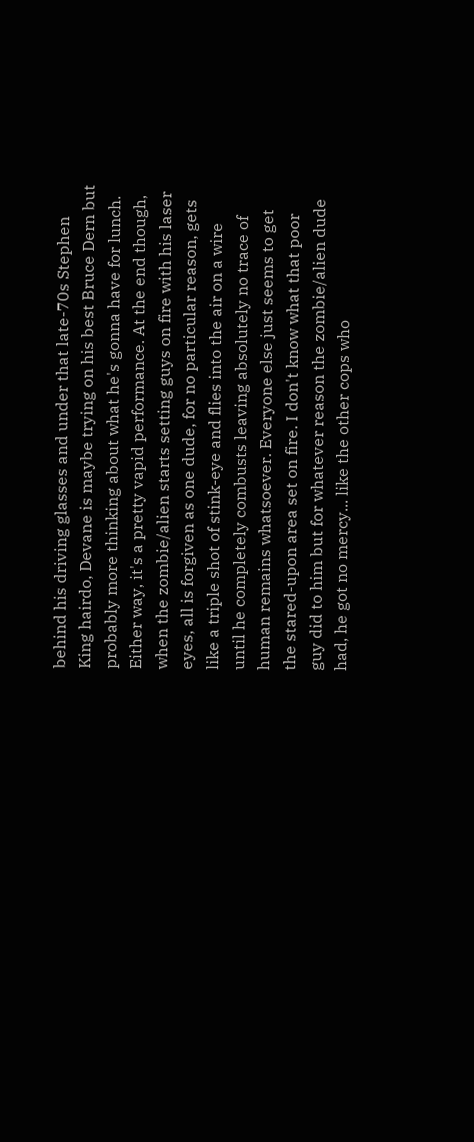behind his driving glasses and under that late-70s Stephen King hairdo, Devane is maybe trying on his best Bruce Dern but probably more thinking about what he's gonna have for lunch. Either way, it's a pretty vapid performance. At the end though, when the zombie/alien starts setting guys on fire with his laser eyes, all is forgiven as one dude, for no particular reason, gets like a triple shot of stink-eye and flies into the air on a wire until he completely combusts leaving absolutely no trace of human remains whatsoever. Everyone else just seems to get the stared-upon area set on fire. I don't know what that poor guy did to him but for whatever reason the zombie/alien dude had, he got no mercy... like the other cops who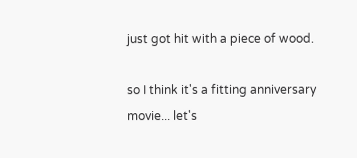just got hit with a piece of wood.

so I think it's a fitting anniversary movie... let's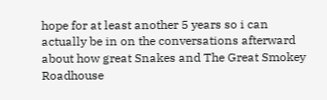hope for at least another 5 years so i can actually be in on the conversations afterward about how great Snakes and The Great Smokey Roadhouse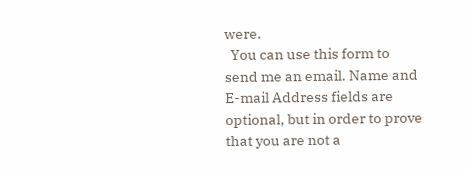were.
  You can use this form to send me an email. Name and E-mail Address fields are optional, but in order to prove that you are not a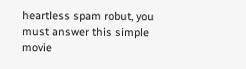heartless spam robut, you must answer this simple movie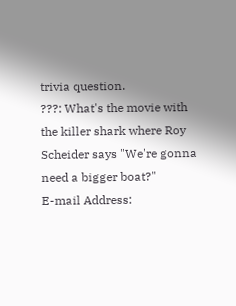trivia question.
???: What's the movie with the killer shark where Roy Scheider says "We're gonna need a bigger boat?"
E-mail Address: